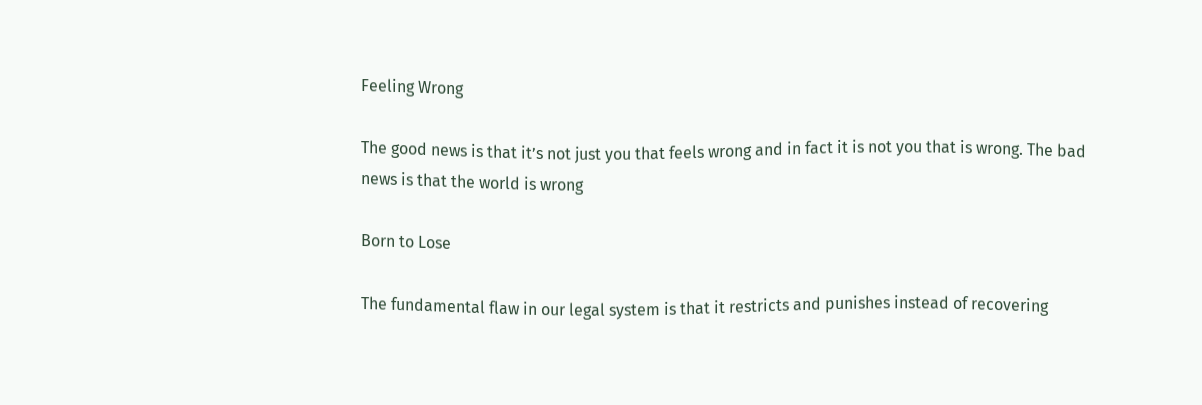Feeling Wrong

The good news is that it’s not just you that feels wrong and in fact it is not you that is wrong. The bad news is that the world is wrong

Born to Lose

The fundamental flaw in our legal system is that it restricts and punishes instead of recovering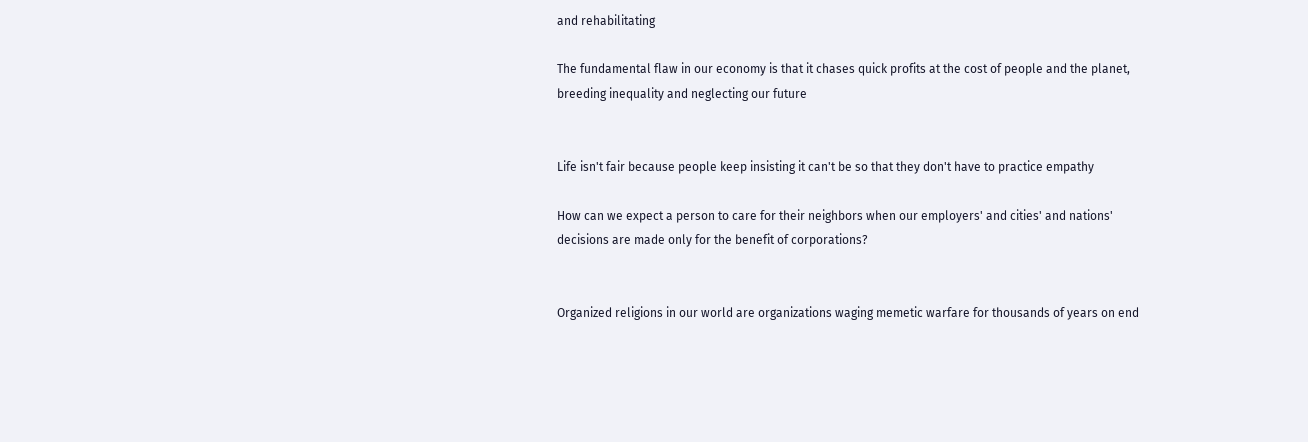and rehabilitating

The fundamental flaw in our economy is that it chases quick profits at the cost of people and the planet, breeding inequality and neglecting our future


Life isn't fair because people keep insisting it can't be so that they don't have to practice empathy

How can we expect a person to care for their neighbors when our employers' and cities' and nations' decisions are made only for the benefit of corporations?


Organized religions in our world are organizations waging memetic warfare for thousands of years on end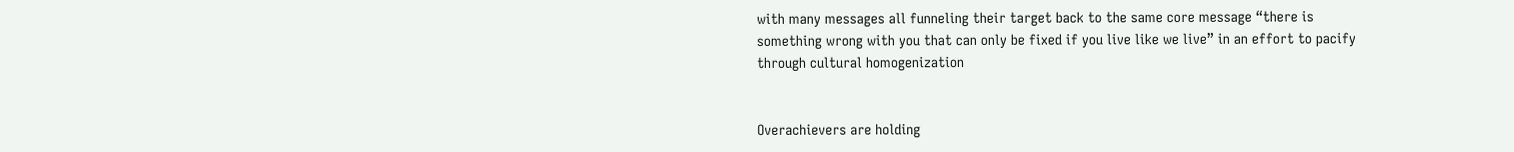with many messages all funneling their target back to the same core message “there is something wrong with you that can only be fixed if you live like we live” in an effort to pacify through cultural homogenization


Overachievers are holding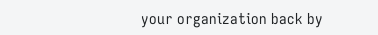your organization back by